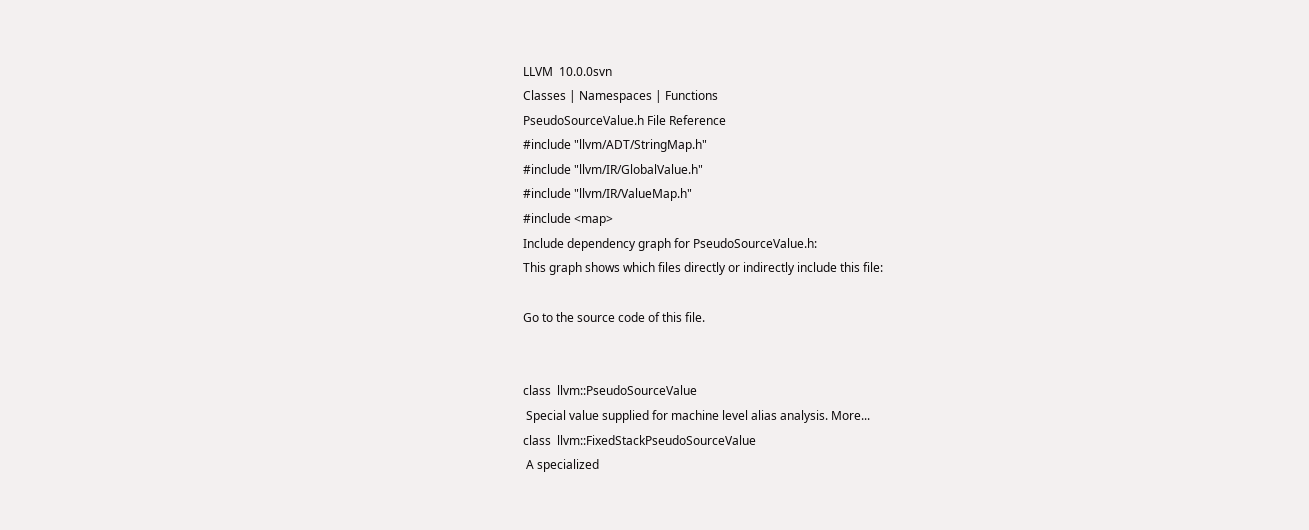LLVM  10.0.0svn
Classes | Namespaces | Functions
PseudoSourceValue.h File Reference
#include "llvm/ADT/StringMap.h"
#include "llvm/IR/GlobalValue.h"
#include "llvm/IR/ValueMap.h"
#include <map>
Include dependency graph for PseudoSourceValue.h:
This graph shows which files directly or indirectly include this file:

Go to the source code of this file.


class  llvm::PseudoSourceValue
 Special value supplied for machine level alias analysis. More...
class  llvm::FixedStackPseudoSourceValue
 A specialized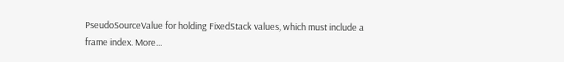PseudoSourceValue for holding FixedStack values, which must include a frame index. More...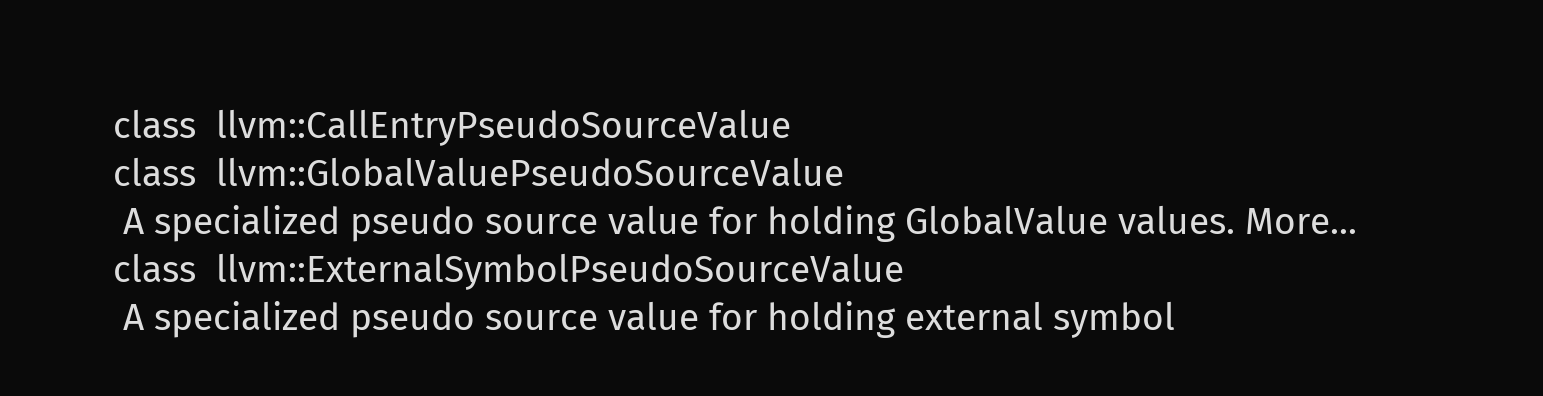class  llvm::CallEntryPseudoSourceValue
class  llvm::GlobalValuePseudoSourceValue
 A specialized pseudo source value for holding GlobalValue values. More...
class  llvm::ExternalSymbolPseudoSourceValue
 A specialized pseudo source value for holding external symbol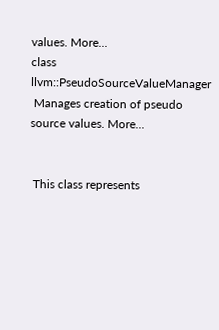values. More...
class  llvm::PseudoSourceValueManager
 Manages creation of pseudo source values. More...


 This class represents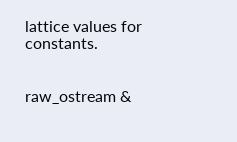lattice values for constants.


raw_ostream &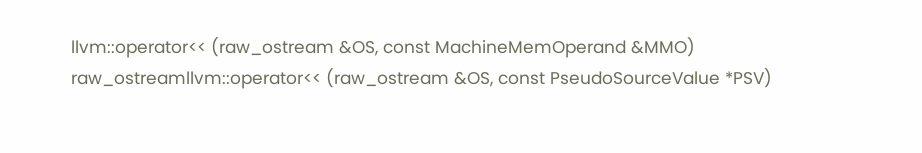llvm::operator<< (raw_ostream &OS, const MachineMemOperand &MMO)
raw_ostreamllvm::operator<< (raw_ostream &OS, const PseudoSourceValue *PSV)